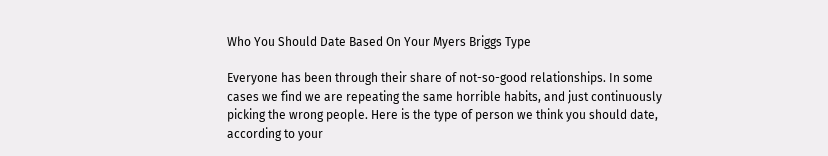Who You Should Date Based On Your Myers Briggs Type

Everyone has been through their share of not-so-good relationships. In some cases we find we are repeating the same horrible habits, and just continuously picking the wrong people. Here is the type of person we think you should date, according to your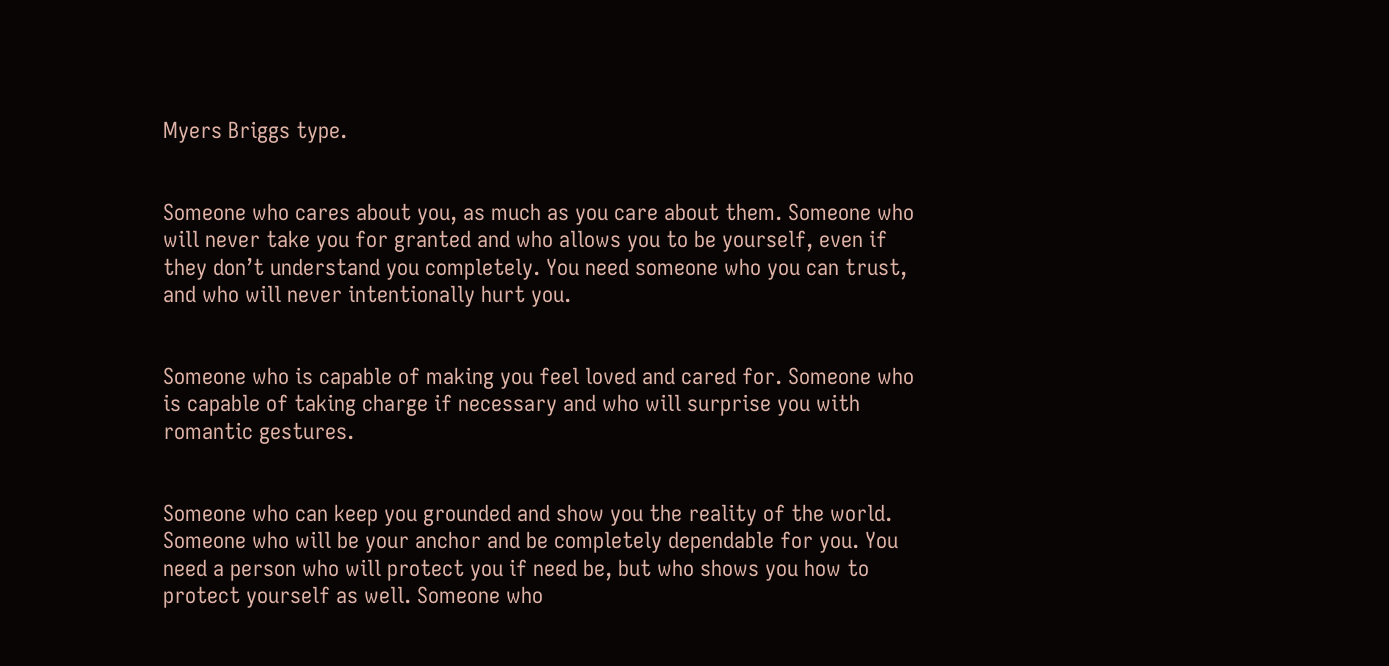Myers Briggs type.


Someone who cares about you, as much as you care about them. Someone who will never take you for granted and who allows you to be yourself, even if they don’t understand you completely. You need someone who you can trust, and who will never intentionally hurt you.


Someone who is capable of making you feel loved and cared for. Someone who is capable of taking charge if necessary and who will surprise you with romantic gestures.


Someone who can keep you grounded and show you the reality of the world. Someone who will be your anchor and be completely dependable for you. You need a person who will protect you if need be, but who shows you how to protect yourself as well. Someone who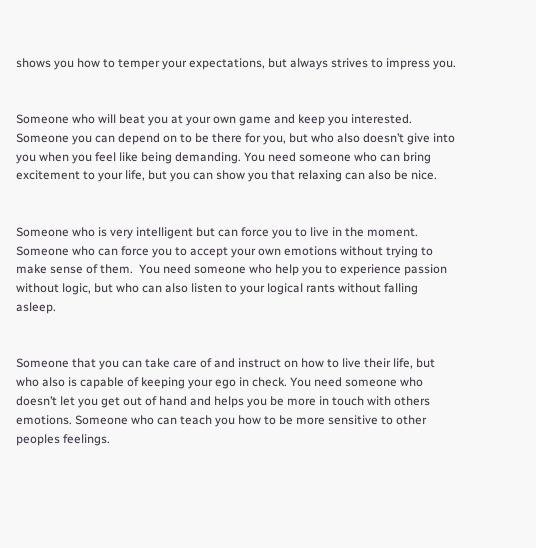shows you how to temper your expectations, but always strives to impress you.


Someone who will beat you at your own game and keep you interested. Someone you can depend on to be there for you, but who also doesn’t give into you when you feel like being demanding. You need someone who can bring excitement to your life, but you can show you that relaxing can also be nice.


Someone who is very intelligent but can force you to live in the moment. Someone who can force you to accept your own emotions without trying to make sense of them.  You need someone who help you to experience passion without logic, but who can also listen to your logical rants without falling asleep.


Someone that you can take care of and instruct on how to live their life, but who also is capable of keeping your ego in check. You need someone who doesn’t let you get out of hand and helps you be more in touch with others emotions. Someone who can teach you how to be more sensitive to other peoples feelings.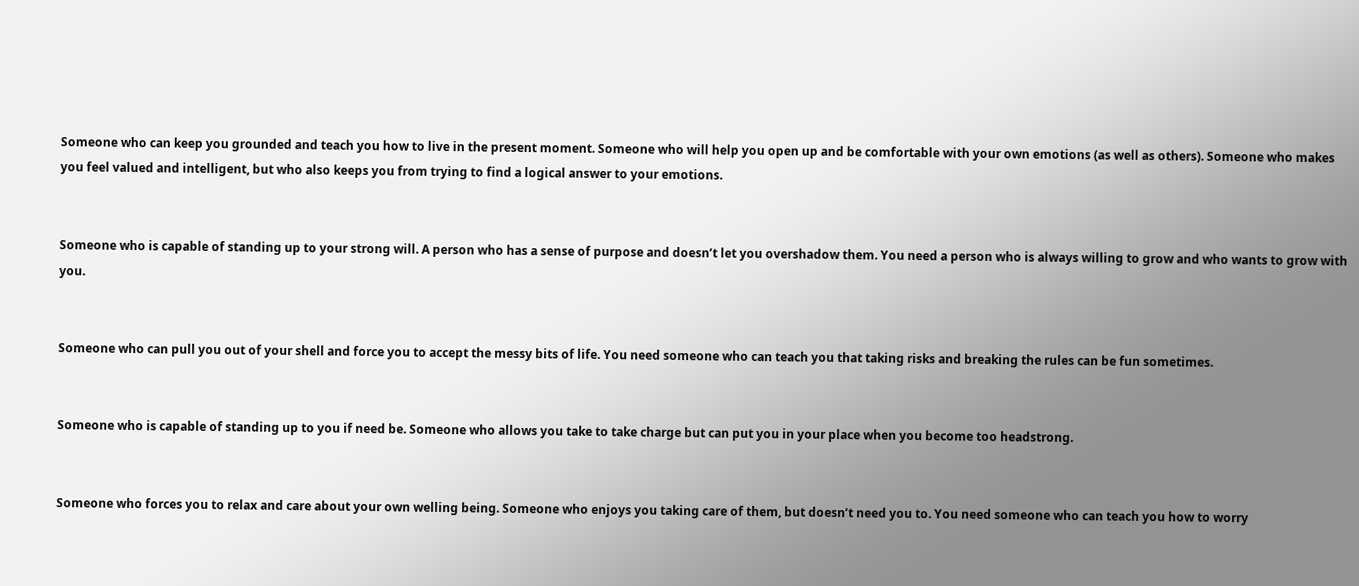Someone who can keep you grounded and teach you how to live in the present moment. Someone who will help you open up and be comfortable with your own emotions (as well as others). Someone who makes you feel valued and intelligent, but who also keeps you from trying to find a logical answer to your emotions.


Someone who is capable of standing up to your strong will. A person who has a sense of purpose and doesn’t let you overshadow them. You need a person who is always willing to grow and who wants to grow with you.


Someone who can pull you out of your shell and force you to accept the messy bits of life. You need someone who can teach you that taking risks and breaking the rules can be fun sometimes.


Someone who is capable of standing up to you if need be. Someone who allows you take to take charge but can put you in your place when you become too headstrong.


Someone who forces you to relax and care about your own welling being. Someone who enjoys you taking care of them, but doesn’t need you to. You need someone who can teach you how to worry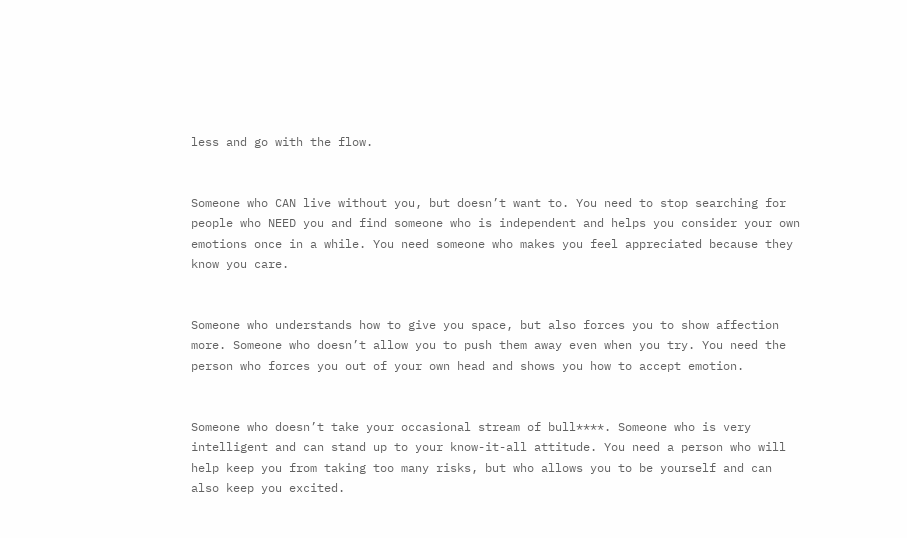less and go with the flow.


Someone who CAN live without you, but doesn’t want to. You need to stop searching for people who NEED you and find someone who is independent and helps you consider your own emotions once in a while. You need someone who makes you feel appreciated because they know you care.


Someone who understands how to give you space, but also forces you to show affection more. Someone who doesn’t allow you to push them away even when you try. You need the person who forces you out of your own head and shows you how to accept emotion.


Someone who doesn’t take your occasional stream of bull****. Someone who is very intelligent and can stand up to your know-it-all attitude. You need a person who will help keep you from taking too many risks, but who allows you to be yourself and can also keep you excited.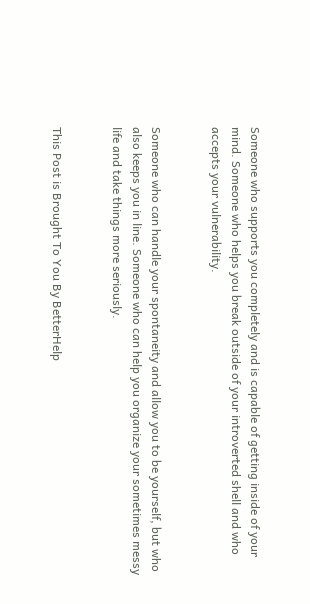Someone who supports you completely and is capable of getting inside of your mind. Someone who helps you break outside of your introverted shell and who accepts your vulnerability.


Someone who can handle your spontaneity and allow you to be yourself, but who also keeps you in line. Someone who can help you organize your sometimes messy life and take things more seriously.


This Post is Brought To You By BetterHelp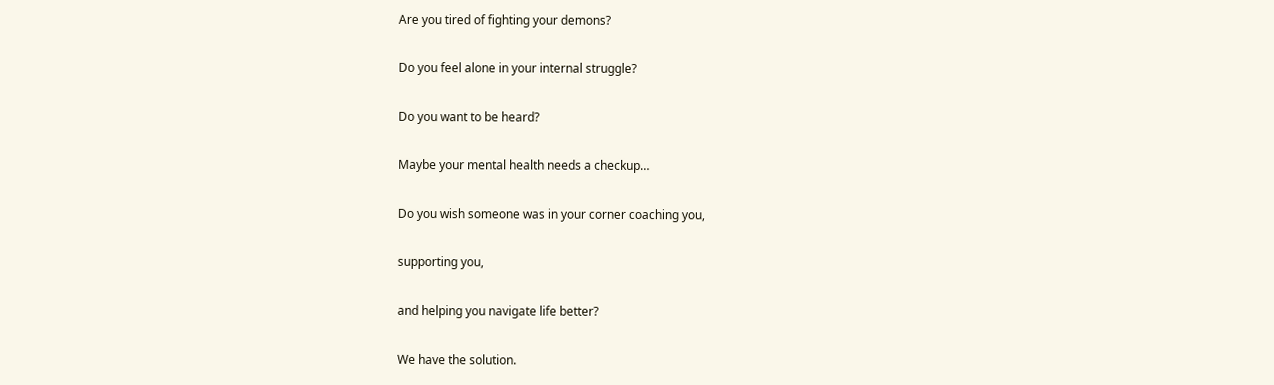Are you tired of fighting your demons?


Do you feel alone in your internal struggle?


Do you want to be heard?


Maybe your mental health needs a checkup…


Do you wish someone was in your corner coaching you,


supporting you,


and helping you navigate life better?


We have the solution.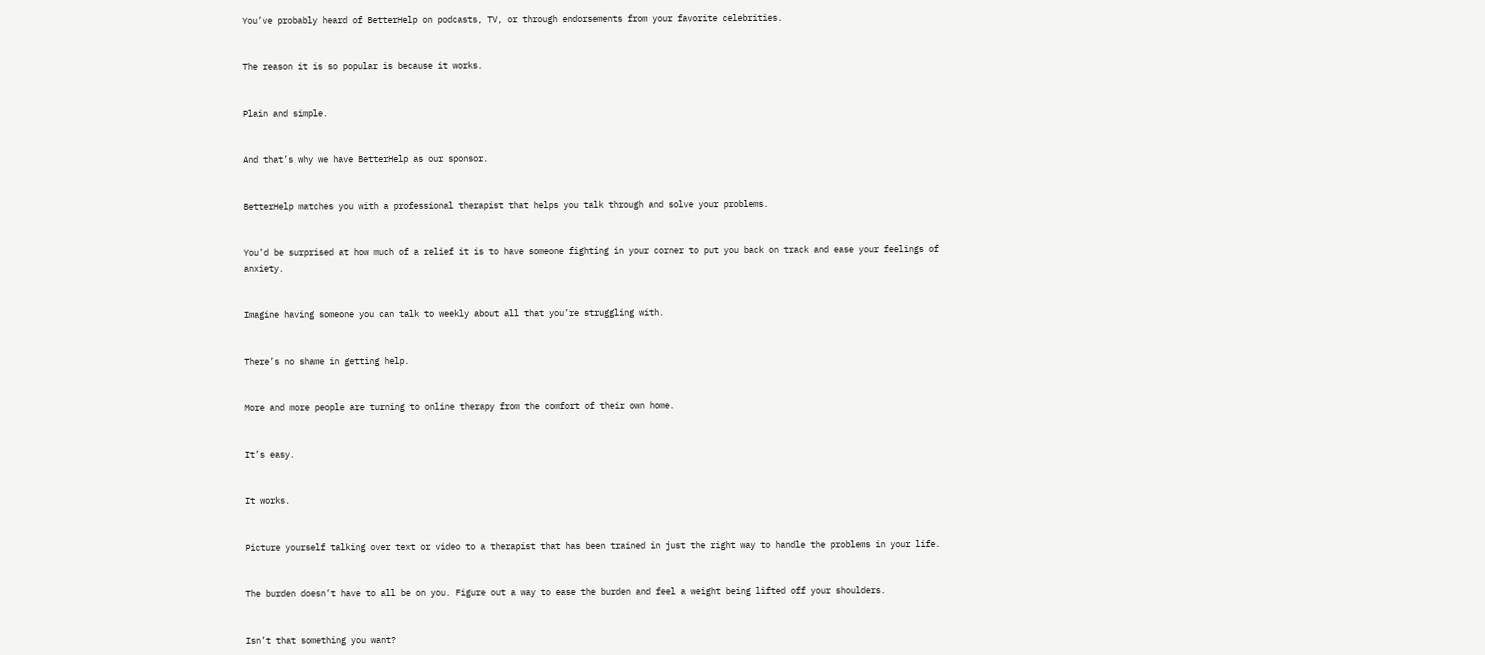You’ve probably heard of BetterHelp on podcasts, TV, or through endorsements from your favorite celebrities.


The reason it is so popular is because it works.


Plain and simple.


And that’s why we have BetterHelp as our sponsor.


BetterHelp matches you with a professional therapist that helps you talk through and solve your problems.


You’d be surprised at how much of a relief it is to have someone fighting in your corner to put you back on track and ease your feelings of anxiety.


Imagine having someone you can talk to weekly about all that you’re struggling with.


There’s no shame in getting help.


More and more people are turning to online therapy from the comfort of their own home.


It’s easy.


It works.


Picture yourself talking over text or video to a therapist that has been trained in just the right way to handle the problems in your life.


The burden doesn’t have to all be on you. Figure out a way to ease the burden and feel a weight being lifted off your shoulders.


Isn’t that something you want?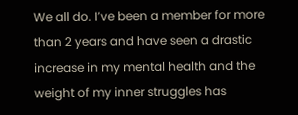We all do. I’ve been a member for more than 2 years and have seen a drastic increase in my mental health and the weight of my inner struggles has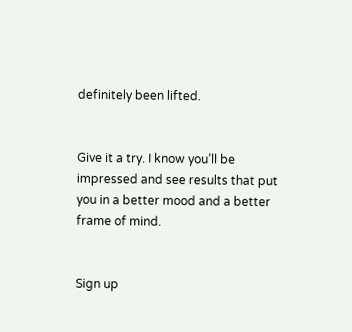definitely been lifted.


Give it a try. I know you’ll be impressed and see results that put you in a better mood and a better frame of mind.


Sign up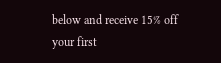below and receive 15% off your first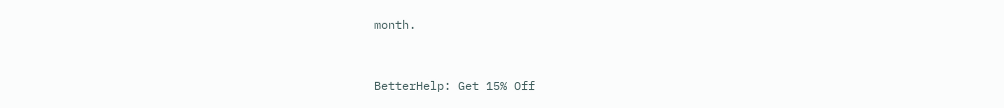month.


BetterHelp: Get 15% Off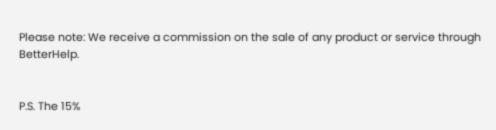Please note: We receive a commission on the sale of any product or service through BetterHelp.


P.S. The 15%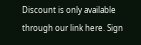Discount is only available through our link here. Sign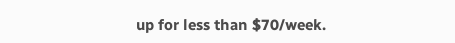up for less than $70/week.